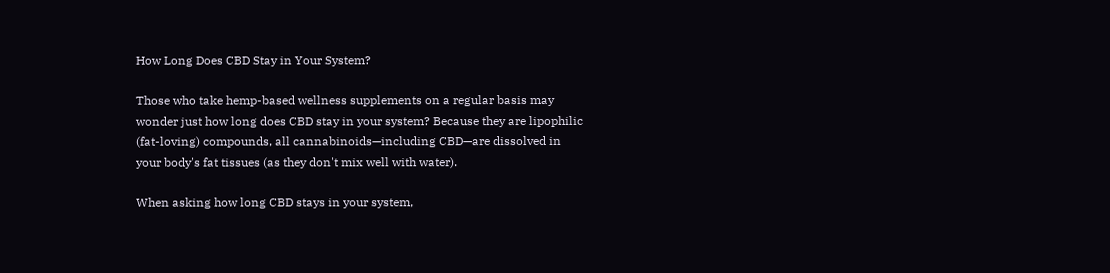How Long Does CBD Stay in Your System?

Those who take hemp-based wellness supplements on a regular basis may wonder just how long does CBD stay in your system? Because they are lipophilic (fat-loving) compounds, all cannabinoids—including CBD—are dissolved in your body's fat tissues (as they don't mix well with water).

When asking how long CBD stays in your system,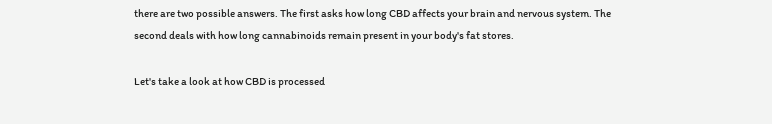there are two possible answers. The first asks how long CBD affects your brain and nervous system. The second deals with how long cannabinoids remain present in your body's fat stores.

Let's take a look at how CBD is processed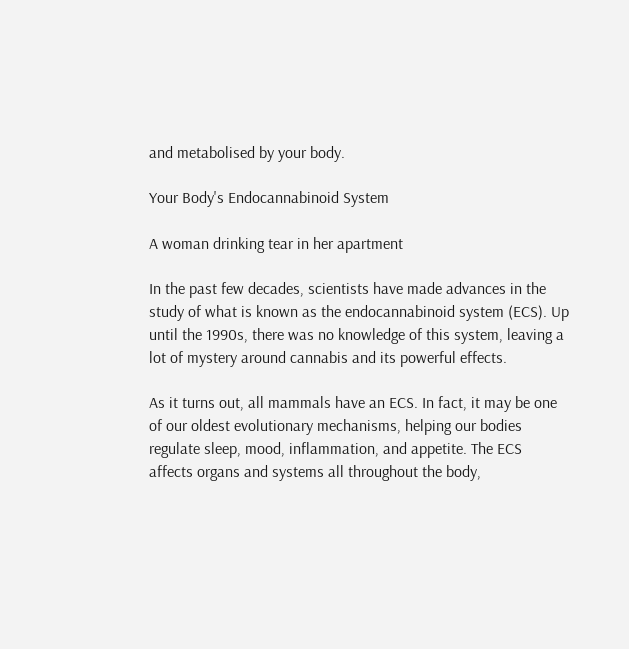and metabolised by your body.

Your Body's Endocannabinoid System

A woman drinking tear in her apartment

In the past few decades, scientists have made advances in the study of what is known as the endocannabinoid system (ECS). Up until the 1990s, there was no knowledge of this system, leaving a lot of mystery around cannabis and its powerful effects.

As it turns out, all mammals have an ECS. In fact, it may be one of our oldest evolutionary mechanisms, helping our bodies regulate sleep, mood, inflammation, and appetite. The ECS affects organs and systems all throughout the body,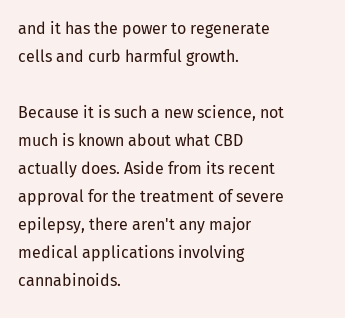and it has the power to regenerate cells and curb harmful growth.

Because it is such a new science, not much is known about what CBD actually does. Aside from its recent approval for the treatment of severe epilepsy, there aren't any major medical applications involving cannabinoids.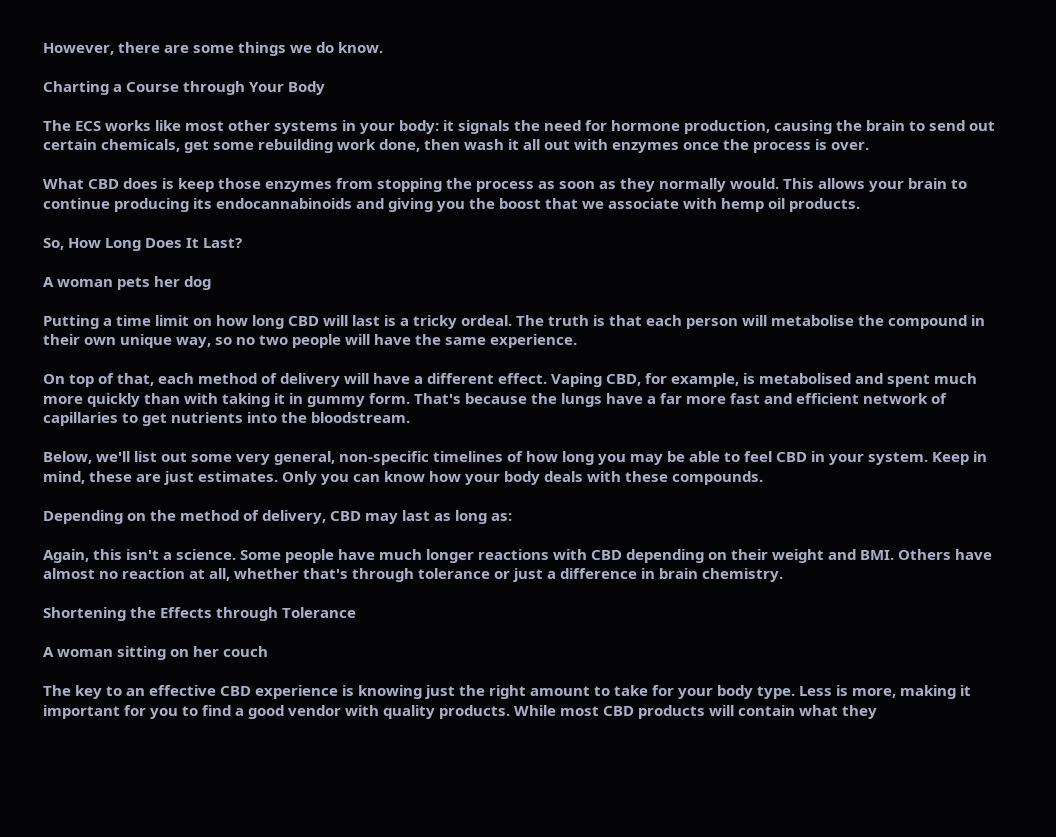However, there are some things we do know.

Charting a Course through Your Body

The ECS works like most other systems in your body: it signals the need for hormone production, causing the brain to send out certain chemicals, get some rebuilding work done, then wash it all out with enzymes once the process is over.

What CBD does is keep those enzymes from stopping the process as soon as they normally would. This allows your brain to continue producing its endocannabinoids and giving you the boost that we associate with hemp oil products.

So, How Long Does It Last?

A woman pets her dog

Putting a time limit on how long CBD will last is a tricky ordeal. The truth is that each person will metabolise the compound in their own unique way, so no two people will have the same experience.

On top of that, each method of delivery will have a different effect. Vaping CBD, for example, is metabolised and spent much more quickly than with taking it in gummy form. That's because the lungs have a far more fast and efficient network of capillaries to get nutrients into the bloodstream.

Below, we'll list out some very general, non-specific timelines of how long you may be able to feel CBD in your system. Keep in mind, these are just estimates. Only you can know how your body deals with these compounds.

Depending on the method of delivery, CBD may last as long as:

Again, this isn't a science. Some people have much longer reactions with CBD depending on their weight and BMI. Others have almost no reaction at all, whether that's through tolerance or just a difference in brain chemistry.

Shortening the Effects through Tolerance

A woman sitting on her couch

The key to an effective CBD experience is knowing just the right amount to take for your body type. Less is more, making it important for you to find a good vendor with quality products. While most CBD products will contain what they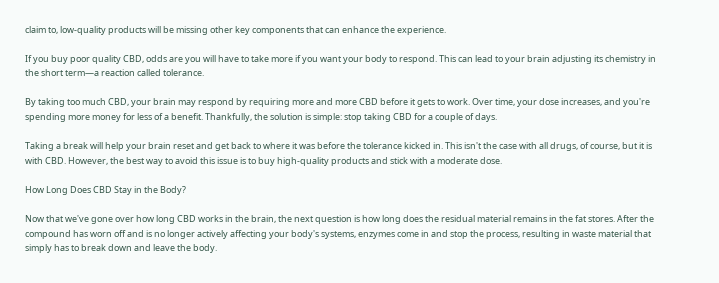claim to, low-quality products will be missing other key components that can enhance the experience.

If you buy poor quality CBD, odds are you will have to take more if you want your body to respond. This can lead to your brain adjusting its chemistry in the short term—a reaction called tolerance.

By taking too much CBD, your brain may respond by requiring more and more CBD before it gets to work. Over time, your dose increases, and you're spending more money for less of a benefit. Thankfully, the solution is simple: stop taking CBD for a couple of days.

Taking a break will help your brain reset and get back to where it was before the tolerance kicked in. This isn't the case with all drugs, of course, but it is with CBD. However, the best way to avoid this issue is to buy high-quality products and stick with a moderate dose.

How Long Does CBD Stay in the Body?

Now that we've gone over how long CBD works in the brain, the next question is how long does the residual material remains in the fat stores. After the compound has worn off and is no longer actively affecting your body's systems, enzymes come in and stop the process, resulting in waste material that simply has to break down and leave the body.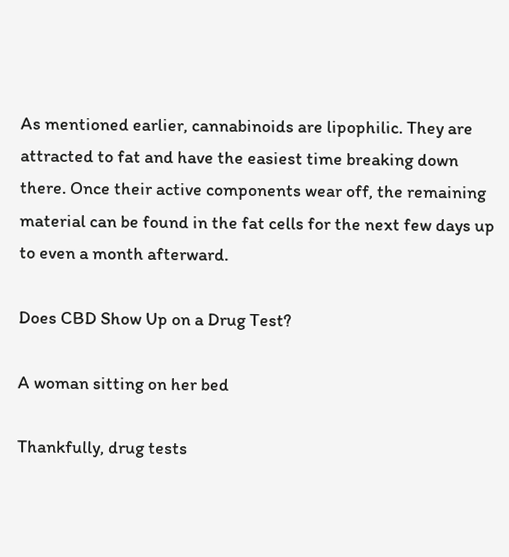As mentioned earlier, cannabinoids are lipophilic. They are attracted to fat and have the easiest time breaking down there. Once their active components wear off, the remaining material can be found in the fat cells for the next few days up to even a month afterward.

Does CBD Show Up on a Drug Test?

A woman sitting on her bed

Thankfully, drug tests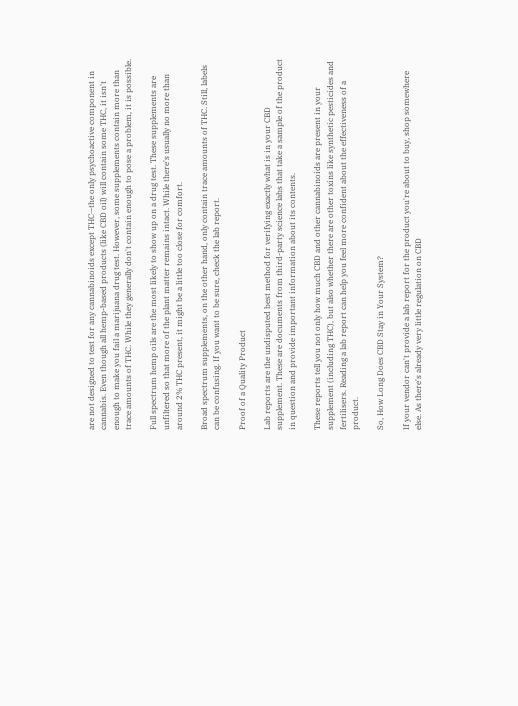are not designed to test for any cannabinoids except THC—the only psychoactive component in cannabis. Even though all hemp-based products (like CBD oil) will contain some THC, it isn't enough to make you fail a marijuana drug test. However, some supplements contain more than trace amounts of THC. While they generally don't contain enough to pose a problem, it is possible.

Full spectrum hemp oils are the most likely to show up on a drug test. These supplements are unfiltered so that more of the plant matter remains intact. While there's usually no more than around 2% THC present, it might be a little too close for comfort.

Broad spectrum supplements, on the other hand, only contain trace amounts of THC. Still, labels can be confusing. If you want to be sure, check the lab report.

Proof of a Quality Product

Lab reports are the undisputed best method for verifying exactly what is in your CBD supplement. These are documents from third-party science labs that take a sample of the product in question and provide important information about its contents.

These reports tell you not only how much CBD and other cannabinoids are present in your supplement (including THC), but also whether there are other toxins like synthetic pesticides and fertilisers. Reading a lab report can help you feel more confident about the effectiveness of a product.

So, How Long Does CBD Stay in Your System?

If your vendor can't provide a lab report for the product you're about to buy, shop somewhere else. As there's already very little regulation on CBD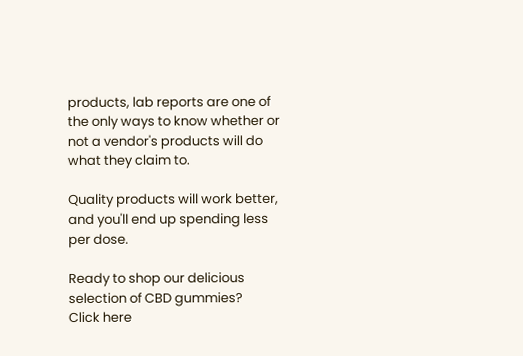products, lab reports are one of the only ways to know whether or not a vendor's products will do what they claim to.

Quality products will work better, and you'll end up spending less per dose.

Ready to shop our delicious selection of CBD gummies?
Click here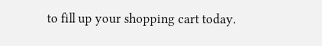to fill up your shopping cart today.